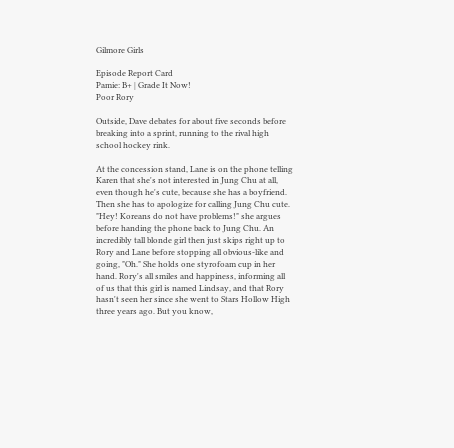Gilmore Girls

Episode Report Card
Pamie: B+ | Grade It Now!
Poor Rory

Outside, Dave debates for about five seconds before breaking into a sprint, running to the rival high school hockey rink.

At the concession stand, Lane is on the phone telling Karen that she's not interested in Jung Chu at all, even though he's cute, because she has a boyfriend. Then she has to apologize for calling Jung Chu cute. "Hey! Koreans do not have problems!" she argues before handing the phone back to Jung Chu. An incredibly tall blonde girl then just skips right up to Rory and Lane before stopping all obvious-like and going, "Oh." She holds one styrofoam cup in her hand. Rory's all smiles and happiness, informing all of us that this girl is named Lindsay, and that Rory hasn't seen her since she went to Stars Hollow High three years ago. But you know,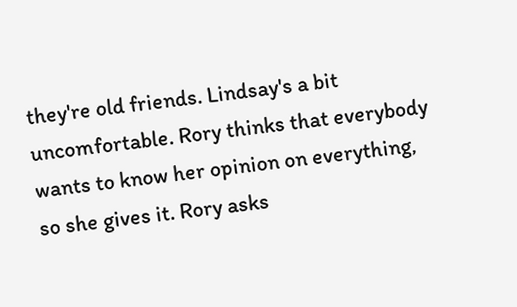they're old friends. Lindsay's a bit uncomfortable. Rory thinks that everybody wants to know her opinion on everything, so she gives it. Rory asks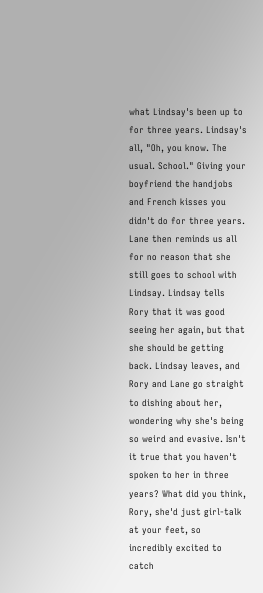what Lindsay's been up to for three years. Lindsay's all, "Oh, you know. The usual. School." Giving your boyfriend the handjobs and French kisses you didn't do for three years. Lane then reminds us all for no reason that she still goes to school with Lindsay. Lindsay tells Rory that it was good seeing her again, but that she should be getting back. Lindsay leaves, and Rory and Lane go straight to dishing about her, wondering why she's being so weird and evasive. Isn't it true that you haven't spoken to her in three years? What did you think, Rory, she'd just girl-talk at your feet, so incredibly excited to catch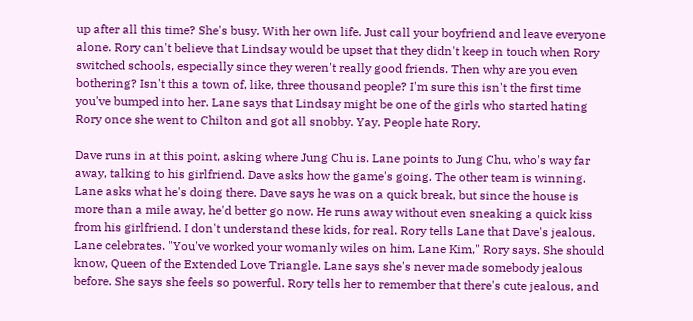up after all this time? She's busy. With her own life. Just call your boyfriend and leave everyone alone. Rory can't believe that Lindsay would be upset that they didn't keep in touch when Rory switched schools, especially since they weren't really good friends. Then why are you even bothering? Isn't this a town of, like, three thousand people? I'm sure this isn't the first time you've bumped into her. Lane says that Lindsay might be one of the girls who started hating Rory once she went to Chilton and got all snobby. Yay. People hate Rory.

Dave runs in at this point, asking where Jung Chu is. Lane points to Jung Chu, who's way far away, talking to his girlfriend. Dave asks how the game's going. The other team is winning. Lane asks what he's doing there. Dave says he was on a quick break, but since the house is more than a mile away, he'd better go now. He runs away without even sneaking a quick kiss from his girlfriend. I don't understand these kids, for real. Rory tells Lane that Dave's jealous. Lane celebrates. "You've worked your womanly wiles on him, Lane Kim," Rory says. She should know, Queen of the Extended Love Triangle. Lane says she's never made somebody jealous before. She says she feels so powerful. Rory tells her to remember that there's cute jealous, and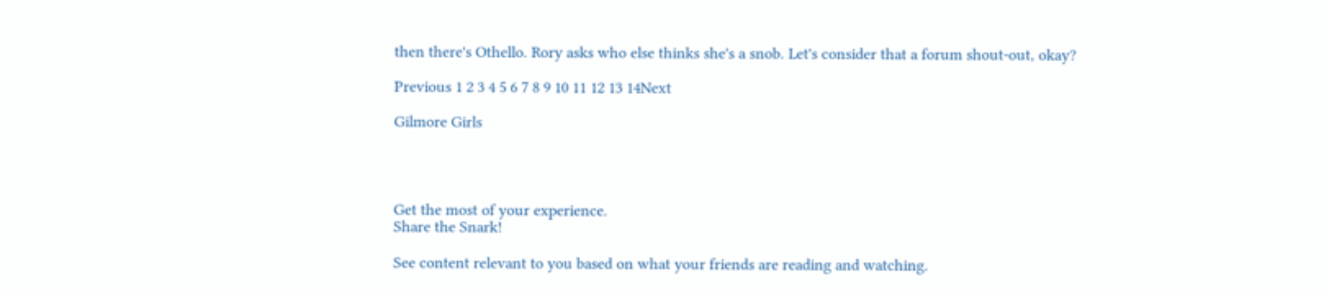then there's Othello. Rory asks who else thinks she's a snob. Let's consider that a forum shout-out, okay?

Previous 1 2 3 4 5 6 7 8 9 10 11 12 13 14Next

Gilmore Girls




Get the most of your experience.
Share the Snark!

See content relevant to you based on what your friends are reading and watching.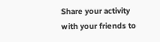Share your activity with your friends to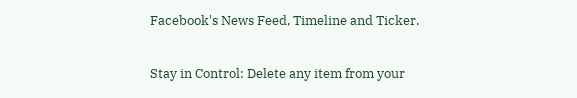Facebook's News Feed, Timeline and Ticker.

Stay in Control: Delete any item from your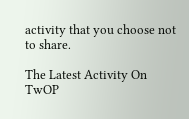activity that you choose not to share.

The Latest Activity On TwOP